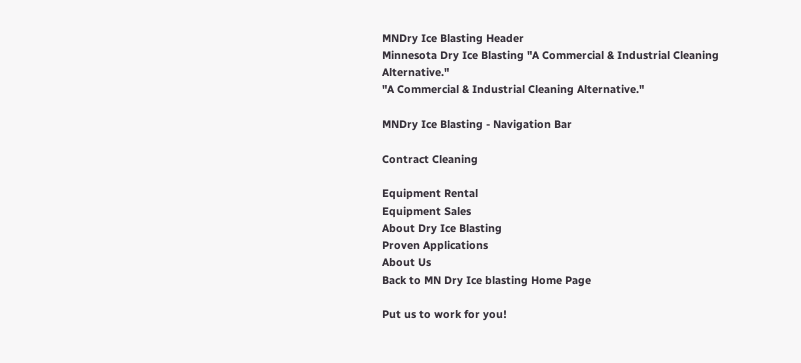MNDry Ice Blasting Header
Minnesota Dry Ice Blasting "A Commercial & Industrial Cleaning Alternative."
"A Commercial & Industrial Cleaning Alternative."

MNDry Ice Blasting - Navigation Bar

Contract Cleaning

Equipment Rental
Equipment Sales
About Dry Ice Blasting
Proven Applications
About Us
Back to MN Dry Ice blasting Home Page

Put us to work for you!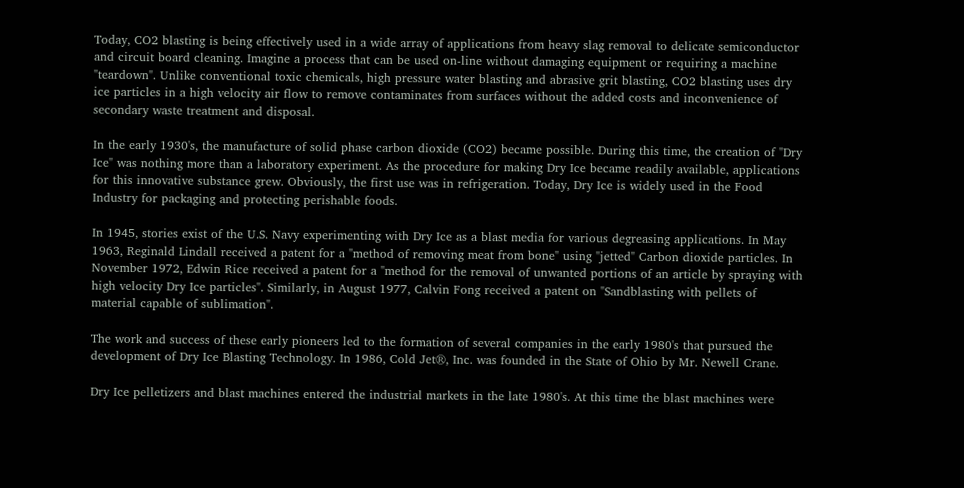Today, CO2 blasting is being effectively used in a wide array of applications from heavy slag removal to delicate semiconductor and circuit board cleaning. Imagine a process that can be used on-line without damaging equipment or requiring a machine "teardown". Unlike conventional toxic chemicals, high pressure water blasting and abrasive grit blasting, CO2 blasting uses dry ice particles in a high velocity air flow to remove contaminates from surfaces without the added costs and inconvenience of secondary waste treatment and disposal.

In the early 1930's, the manufacture of solid phase carbon dioxide (CO2) became possible. During this time, the creation of "Dry Ice" was nothing more than a laboratory experiment. As the procedure for making Dry Ice became readily available, applications for this innovative substance grew. Obviously, the first use was in refrigeration. Today, Dry Ice is widely used in the Food Industry for packaging and protecting perishable foods.

In 1945, stories exist of the U.S. Navy experimenting with Dry Ice as a blast media for various degreasing applications. In May 1963, Reginald Lindall received a patent for a "method of removing meat from bone" using "jetted" Carbon dioxide particles. In November 1972, Edwin Rice received a patent for a "method for the removal of unwanted portions of an article by spraying with high velocity Dry Ice particles". Similarly, in August 1977, Calvin Fong received a patent on "Sandblasting with pellets of material capable of sublimation".

The work and success of these early pioneers led to the formation of several companies in the early 1980's that pursued the development of Dry Ice Blasting Technology. In 1986, Cold Jet®, Inc. was founded in the State of Ohio by Mr. Newell Crane.

Dry Ice pelletizers and blast machines entered the industrial markets in the late 1980's. At this time the blast machines were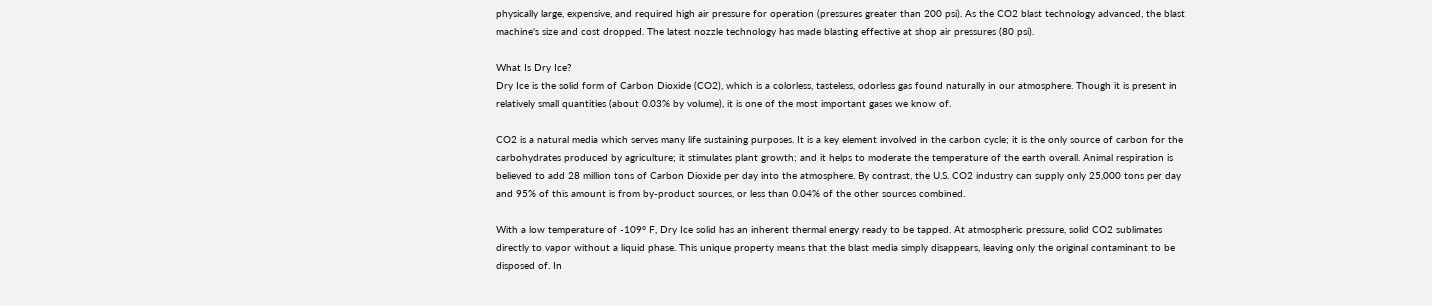physically large, expensive, and required high air pressure for operation (pressures greater than 200 psi). As the CO2 blast technology advanced, the blast machine's size and cost dropped. The latest nozzle technology has made blasting effective at shop air pressures (80 psi).

What Is Dry Ice?
Dry Ice is the solid form of Carbon Dioxide (CO2), which is a colorless, tasteless, odorless gas found naturally in our atmosphere. Though it is present in relatively small quantities (about 0.03% by volume), it is one of the most important gases we know of.

CO2 is a natural media which serves many life sustaining purposes. It is a key element involved in the carbon cycle; it is the only source of carbon for the carbohydrates produced by agriculture; it stimulates plant growth; and it helps to moderate the temperature of the earth overall. Animal respiration is believed to add 28 million tons of Carbon Dioxide per day into the atmosphere. By contrast, the U.S. CO2 industry can supply only 25,000 tons per day and 95% of this amount is from by-product sources, or less than 0.04% of the other sources combined.

With a low temperature of -109° F, Dry Ice solid has an inherent thermal energy ready to be tapped. At atmospheric pressure, solid CO2 sublimates directly to vapor without a liquid phase. This unique property means that the blast media simply disappears, leaving only the original contaminant to be disposed of. In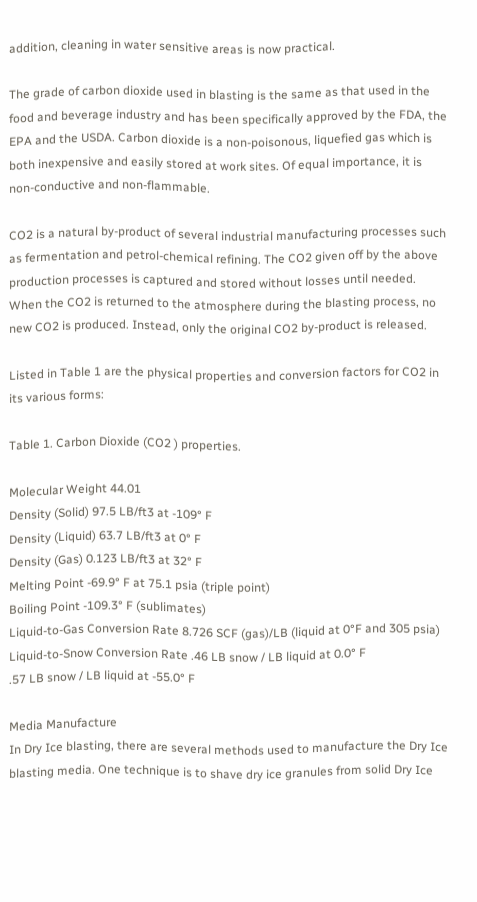addition, cleaning in water sensitive areas is now practical.

The grade of carbon dioxide used in blasting is the same as that used in the food and beverage industry and has been specifically approved by the FDA, the EPA and the USDA. Carbon dioxide is a non-poisonous, liquefied gas which is both inexpensive and easily stored at work sites. Of equal importance, it is non-conductive and non-flammable.

CO2 is a natural by-product of several industrial manufacturing processes such as fermentation and petrol-chemical refining. The CO2 given off by the above production processes is captured and stored without losses until needed. When the CO2 is returned to the atmosphere during the blasting process, no new CO2 is produced. Instead, only the original CO2 by-product is released.

Listed in Table 1 are the physical properties and conversion factors for CO2 in its various forms:

Table 1. Carbon Dioxide (CO2 ) properties.

Molecular Weight 44.01
Density (Solid) 97.5 LB/ft3 at -109° F
Density (Liquid) 63.7 LB/ft3 at 0° F
Density (Gas) 0.123 LB/ft3 at 32° F
Melting Point -69.9° F at 75.1 psia (triple point)
Boiling Point -109.3° F (sublimates)
Liquid-to-Gas Conversion Rate 8.726 SCF (gas)/LB (liquid at 0°F and 305 psia)
Liquid-to-Snow Conversion Rate .46 LB snow / LB liquid at 0.0° F
.57 LB snow / LB liquid at -55.0° F

Media Manufacture
In Dry Ice blasting, there are several methods used to manufacture the Dry Ice blasting media. One technique is to shave dry ice granules from solid Dry Ice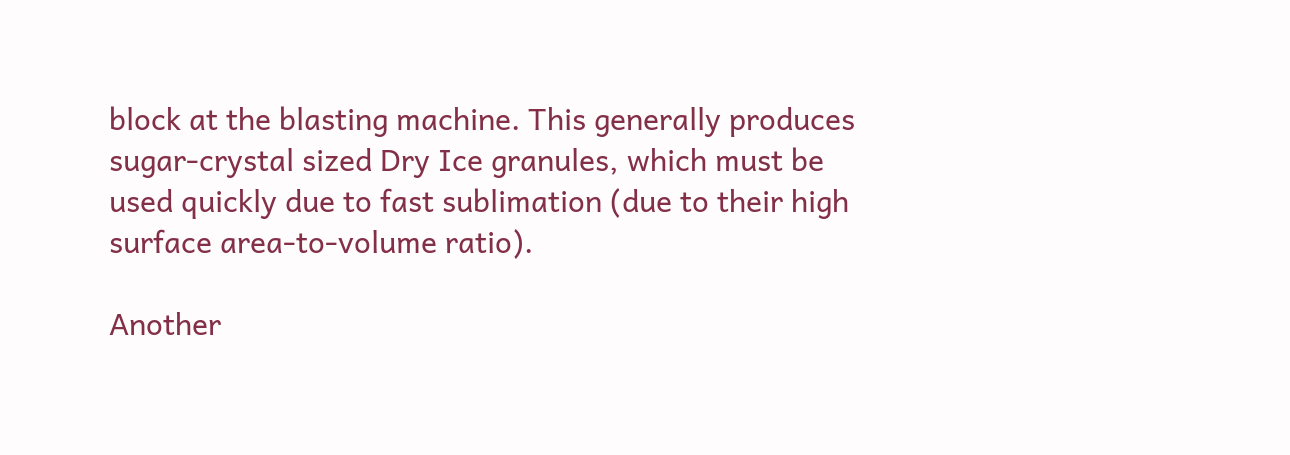block at the blasting machine. This generally produces sugar-crystal sized Dry Ice granules, which must be used quickly due to fast sublimation (due to their high surface area-to-volume ratio).

Another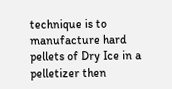technique is to manufacture hard pellets of Dry Ice in a pelletizer then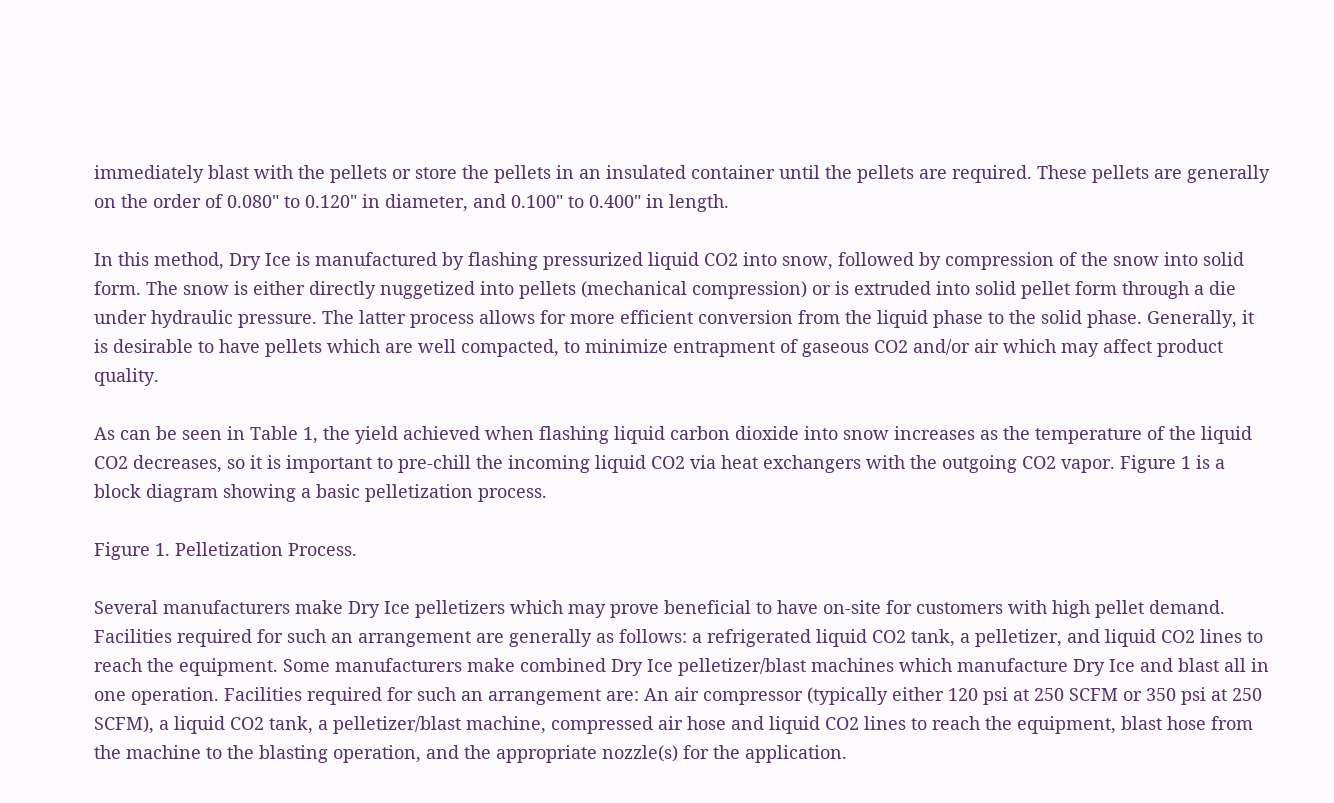immediately blast with the pellets or store the pellets in an insulated container until the pellets are required. These pellets are generally on the order of 0.080" to 0.120" in diameter, and 0.100" to 0.400" in length.

In this method, Dry Ice is manufactured by flashing pressurized liquid CO2 into snow, followed by compression of the snow into solid form. The snow is either directly nuggetized into pellets (mechanical compression) or is extruded into solid pellet form through a die under hydraulic pressure. The latter process allows for more efficient conversion from the liquid phase to the solid phase. Generally, it is desirable to have pellets which are well compacted, to minimize entrapment of gaseous CO2 and/or air which may affect product quality.

As can be seen in Table 1, the yield achieved when flashing liquid carbon dioxide into snow increases as the temperature of the liquid CO2 decreases, so it is important to pre-chill the incoming liquid CO2 via heat exchangers with the outgoing CO2 vapor. Figure 1 is a block diagram showing a basic pelletization process.

Figure 1. Pelletization Process.

Several manufacturers make Dry Ice pelletizers which may prove beneficial to have on-site for customers with high pellet demand. Facilities required for such an arrangement are generally as follows: a refrigerated liquid CO2 tank, a pelletizer, and liquid CO2 lines to reach the equipment. Some manufacturers make combined Dry Ice pelletizer/blast machines which manufacture Dry Ice and blast all in one operation. Facilities required for such an arrangement are: An air compressor (typically either 120 psi at 250 SCFM or 350 psi at 250 SCFM), a liquid CO2 tank, a pelletizer/blast machine, compressed air hose and liquid CO2 lines to reach the equipment, blast hose from the machine to the blasting operation, and the appropriate nozzle(s) for the application.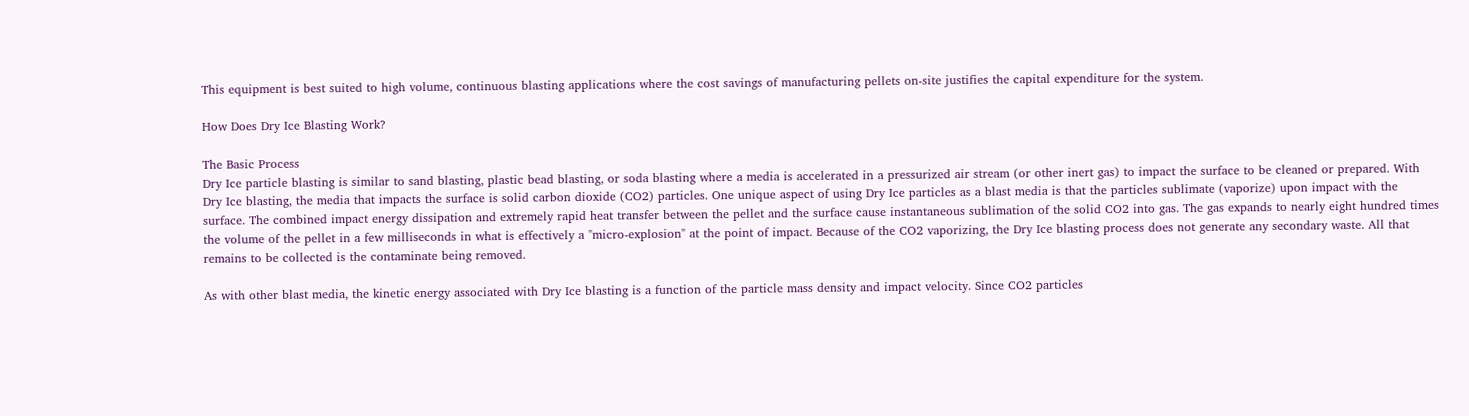This equipment is best suited to high volume, continuous blasting applications where the cost savings of manufacturing pellets on-site justifies the capital expenditure for the system.

How Does Dry Ice Blasting Work?

The Basic Process
Dry Ice particle blasting is similar to sand blasting, plastic bead blasting, or soda blasting where a media is accelerated in a pressurized air stream (or other inert gas) to impact the surface to be cleaned or prepared. With Dry Ice blasting, the media that impacts the surface is solid carbon dioxide (CO2) particles. One unique aspect of using Dry Ice particles as a blast media is that the particles sublimate (vaporize) upon impact with the surface. The combined impact energy dissipation and extremely rapid heat transfer between the pellet and the surface cause instantaneous sublimation of the solid CO2 into gas. The gas expands to nearly eight hundred times the volume of the pellet in a few milliseconds in what is effectively a "micro-explosion" at the point of impact. Because of the CO2 vaporizing, the Dry Ice blasting process does not generate any secondary waste. All that remains to be collected is the contaminate being removed.

As with other blast media, the kinetic energy associated with Dry Ice blasting is a function of the particle mass density and impact velocity. Since CO2 particles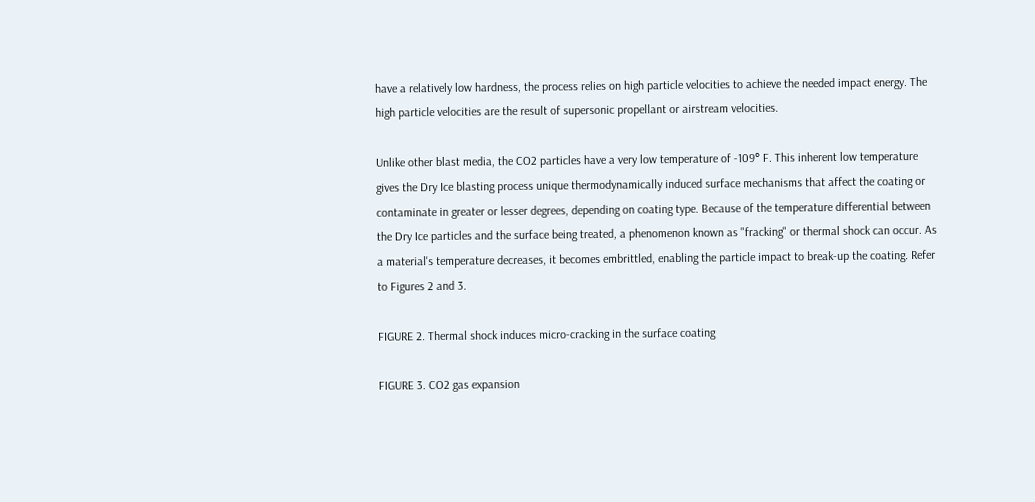have a relatively low hardness, the process relies on high particle velocities to achieve the needed impact energy. The high particle velocities are the result of supersonic propellant or airstream velocities.

Unlike other blast media, the CO2 particles have a very low temperature of -109° F. This inherent low temperature gives the Dry Ice blasting process unique thermodynamically induced surface mechanisms that affect the coating or contaminate in greater or lesser degrees, depending on coating type. Because of the temperature differential between the Dry Ice particles and the surface being treated, a phenomenon known as "fracking" or thermal shock can occur. As a material's temperature decreases, it becomes embrittled, enabling the particle impact to break-up the coating. Refer to Figures 2 and 3.

FIGURE 2. Thermal shock induces micro-cracking in the surface coating

FIGURE 3. CO2 gas expansion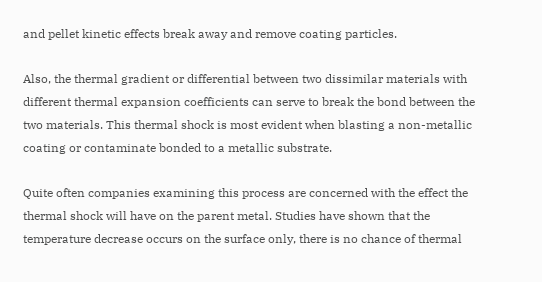and pellet kinetic effects break away and remove coating particles.

Also, the thermal gradient or differential between two dissimilar materials with different thermal expansion coefficients can serve to break the bond between the two materials. This thermal shock is most evident when blasting a non-metallic coating or contaminate bonded to a metallic substrate.

Quite often companies examining this process are concerned with the effect the thermal shock will have on the parent metal. Studies have shown that the temperature decrease occurs on the surface only, there is no chance of thermal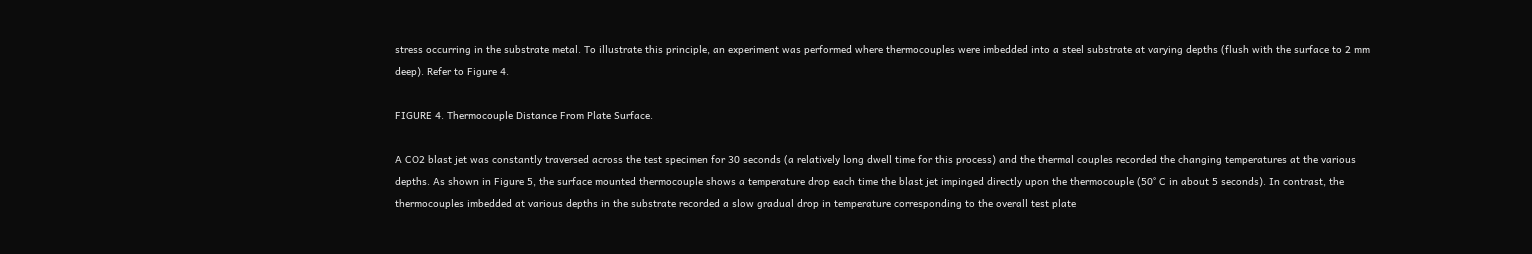stress occurring in the substrate metal. To illustrate this principle, an experiment was performed where thermocouples were imbedded into a steel substrate at varying depths (flush with the surface to 2 mm deep). Refer to Figure 4.

FIGURE 4. Thermocouple Distance From Plate Surface.

A CO2 blast jet was constantly traversed across the test specimen for 30 seconds (a relatively long dwell time for this process) and the thermal couples recorded the changing temperatures at the various depths. As shown in Figure 5, the surface mounted thermocouple shows a temperature drop each time the blast jet impinged directly upon the thermocouple (50° C in about 5 seconds). In contrast, the thermocouples imbedded at various depths in the substrate recorded a slow gradual drop in temperature corresponding to the overall test plate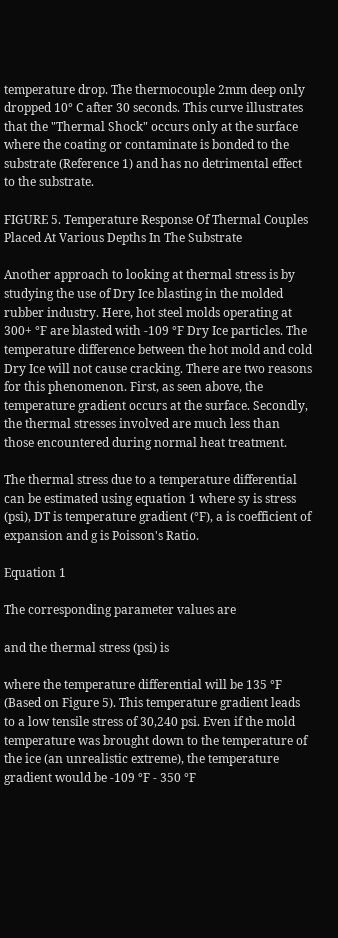temperature drop. The thermocouple 2mm deep only dropped 10° C after 30 seconds. This curve illustrates that the "Thermal Shock" occurs only at the surface where the coating or contaminate is bonded to the substrate (Reference 1) and has no detrimental effect to the substrate.

FIGURE 5. Temperature Response Of Thermal Couples Placed At Various Depths In The Substrate

Another approach to looking at thermal stress is by studying the use of Dry Ice blasting in the molded rubber industry. Here, hot steel molds operating at 300+ °F are blasted with -109 °F Dry Ice particles. The temperature difference between the hot mold and cold Dry Ice will not cause cracking. There are two reasons for this phenomenon. First, as seen above, the temperature gradient occurs at the surface. Secondly, the thermal stresses involved are much less than those encountered during normal heat treatment.

The thermal stress due to a temperature differential can be estimated using equation 1 where sy is stress (psi), DT is temperature gradient (°F), a is coefficient of expansion and g is Poisson's Ratio.

Equation 1

The corresponding parameter values are

and the thermal stress (psi) is

where the temperature differential will be 135 °F (Based on Figure 5). This temperature gradient leads to a low tensile stress of 30,240 psi. Even if the mold temperature was brought down to the temperature of the ice (an unrealistic extreme), the temperature gradient would be -109 °F - 350 °F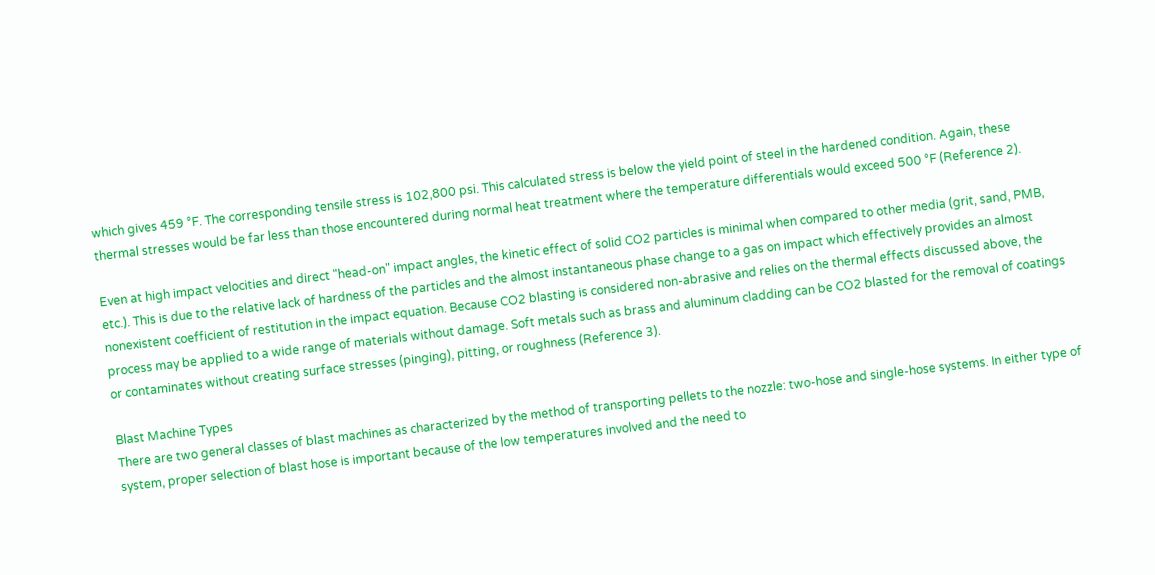which gives 459 °F. The corresponding tensile stress is 102,800 psi. This calculated stress is below the yield point of steel in the hardened condition. Again, these thermal stresses would be far less than those encountered during normal heat treatment where the temperature differentials would exceed 500 °F (Reference 2).

Even at high impact velocities and direct "head-on" impact angles, the kinetic effect of solid CO2 particles is minimal when compared to other media (grit, sand, PMB, etc.). This is due to the relative lack of hardness of the particles and the almost instantaneous phase change to a gas on impact which effectively provides an almost nonexistent coefficient of restitution in the impact equation. Because CO2 blasting is considered non-abrasive and relies on the thermal effects discussed above, the process may be applied to a wide range of materials without damage. Soft metals such as brass and aluminum cladding can be CO2 blasted for the removal of coatings or contaminates without creating surface stresses (pinging), pitting, or roughness (Reference 3).

Blast Machine Types
There are two general classes of blast machines as characterized by the method of transporting pellets to the nozzle: two-hose and single-hose systems. In either type of system, proper selection of blast hose is important because of the low temperatures involved and the need to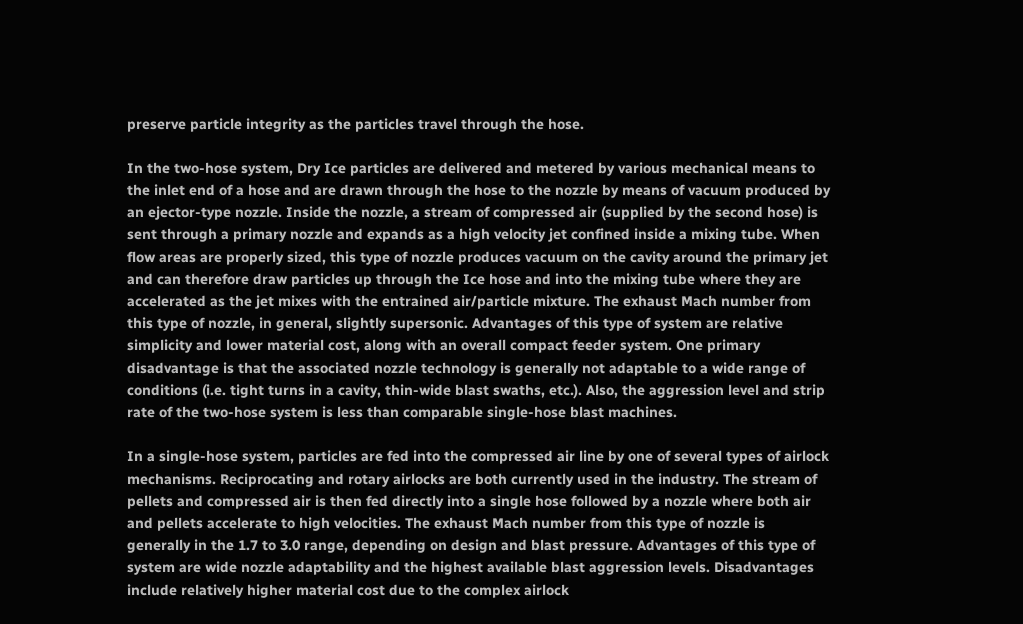preserve particle integrity as the particles travel through the hose.

In the two-hose system, Dry Ice particles are delivered and metered by various mechanical means to the inlet end of a hose and are drawn through the hose to the nozzle by means of vacuum produced by an ejector-type nozzle. Inside the nozzle, a stream of compressed air (supplied by the second hose) is sent through a primary nozzle and expands as a high velocity jet confined inside a mixing tube. When flow areas are properly sized, this type of nozzle produces vacuum on the cavity around the primary jet and can therefore draw particles up through the Ice hose and into the mixing tube where they are accelerated as the jet mixes with the entrained air/particle mixture. The exhaust Mach number from this type of nozzle, in general, slightly supersonic. Advantages of this type of system are relative simplicity and lower material cost, along with an overall compact feeder system. One primary disadvantage is that the associated nozzle technology is generally not adaptable to a wide range of conditions (i.e. tight turns in a cavity, thin-wide blast swaths, etc.). Also, the aggression level and strip rate of the two-hose system is less than comparable single-hose blast machines.

In a single-hose system, particles are fed into the compressed air line by one of several types of airlock mechanisms. Reciprocating and rotary airlocks are both currently used in the industry. The stream of pellets and compressed air is then fed directly into a single hose followed by a nozzle where both air and pellets accelerate to high velocities. The exhaust Mach number from this type of nozzle is generally in the 1.7 to 3.0 range, depending on design and blast pressure. Advantages of this type of system are wide nozzle adaptability and the highest available blast aggression levels. Disadvantages include relatively higher material cost due to the complex airlock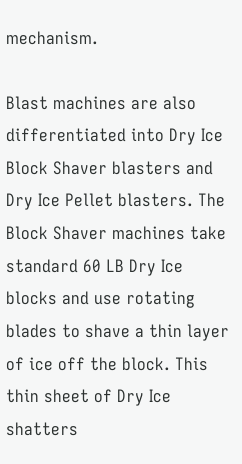mechanism.

Blast machines are also differentiated into Dry Ice Block Shaver blasters and Dry Ice Pellet blasters. The Block Shaver machines take standard 60 LB Dry Ice blocks and use rotating blades to shave a thin layer of ice off the block. This thin sheet of Dry Ice shatters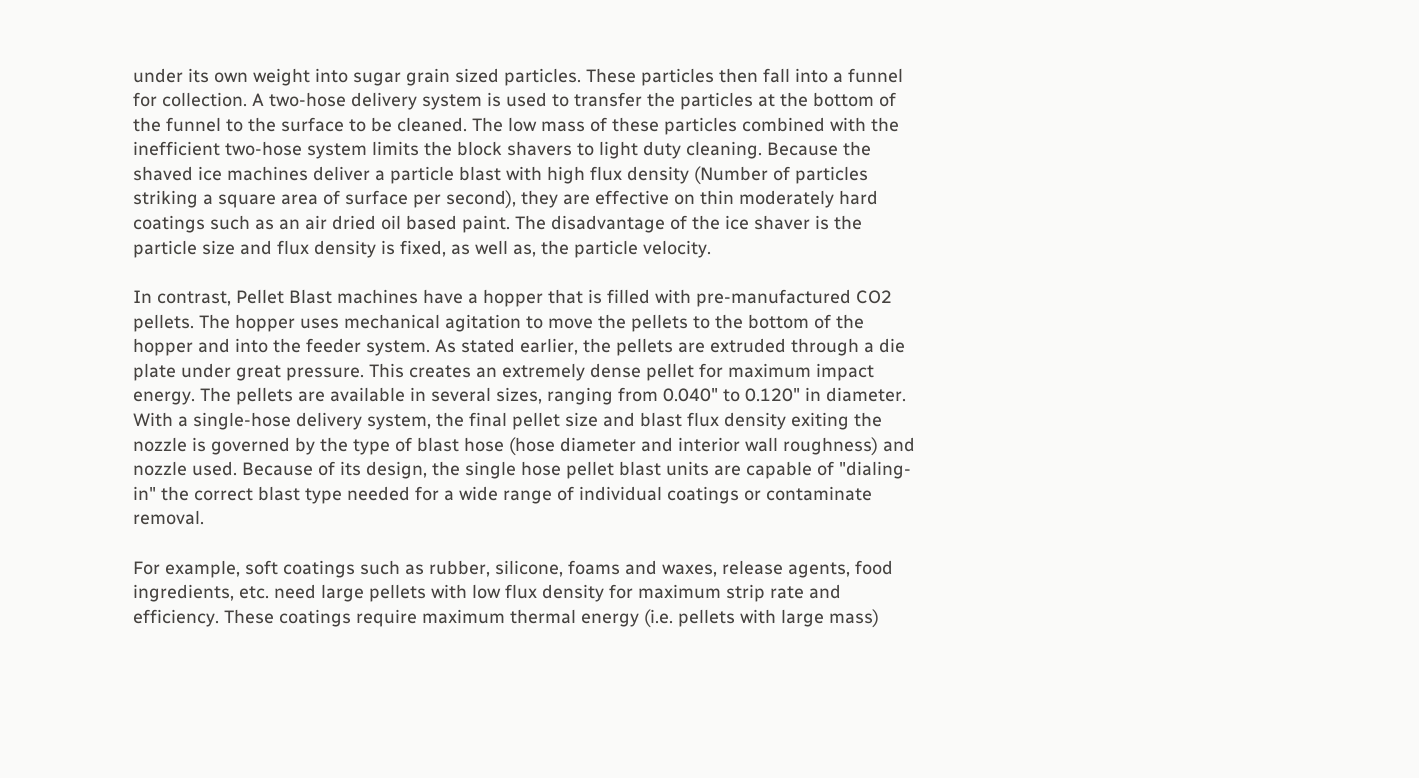under its own weight into sugar grain sized particles. These particles then fall into a funnel for collection. A two-hose delivery system is used to transfer the particles at the bottom of the funnel to the surface to be cleaned. The low mass of these particles combined with the inefficient two-hose system limits the block shavers to light duty cleaning. Because the shaved ice machines deliver a particle blast with high flux density (Number of particles striking a square area of surface per second), they are effective on thin moderately hard coatings such as an air dried oil based paint. The disadvantage of the ice shaver is the particle size and flux density is fixed, as well as, the particle velocity.

In contrast, Pellet Blast machines have a hopper that is filled with pre-manufactured CO2 pellets. The hopper uses mechanical agitation to move the pellets to the bottom of the hopper and into the feeder system. As stated earlier, the pellets are extruded through a die plate under great pressure. This creates an extremely dense pellet for maximum impact energy. The pellets are available in several sizes, ranging from 0.040" to 0.120" in diameter. With a single-hose delivery system, the final pellet size and blast flux density exiting the nozzle is governed by the type of blast hose (hose diameter and interior wall roughness) and nozzle used. Because of its design, the single hose pellet blast units are capable of "dialing-in" the correct blast type needed for a wide range of individual coatings or contaminate removal.

For example, soft coatings such as rubber, silicone, foams and waxes, release agents, food ingredients, etc. need large pellets with low flux density for maximum strip rate and efficiency. These coatings require maximum thermal energy (i.e. pellets with large mass)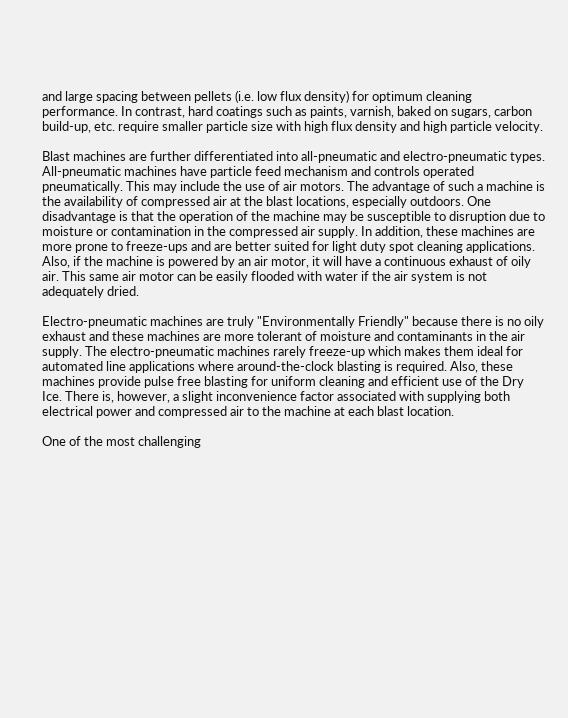and large spacing between pellets (i.e. low flux density) for optimum cleaning performance. In contrast, hard coatings such as paints, varnish, baked on sugars, carbon build-up, etc. require smaller particle size with high flux density and high particle velocity.

Blast machines are further differentiated into all-pneumatic and electro-pneumatic types. All-pneumatic machines have particle feed mechanism and controls operated pneumatically. This may include the use of air motors. The advantage of such a machine is the availability of compressed air at the blast locations, especially outdoors. One disadvantage is that the operation of the machine may be susceptible to disruption due to moisture or contamination in the compressed air supply. In addition, these machines are more prone to freeze-ups and are better suited for light duty spot cleaning applications. Also, if the machine is powered by an air motor, it will have a continuous exhaust of oily air. This same air motor can be easily flooded with water if the air system is not adequately dried.

Electro-pneumatic machines are truly "Environmentally Friendly" because there is no oily exhaust and these machines are more tolerant of moisture and contaminants in the air supply. The electro-pneumatic machines rarely freeze-up which makes them ideal for automated line applications where around-the-clock blasting is required. Also, these machines provide pulse free blasting for uniform cleaning and efficient use of the Dry Ice. There is, however, a slight inconvenience factor associated with supplying both electrical power and compressed air to the machine at each blast location.

One of the most challenging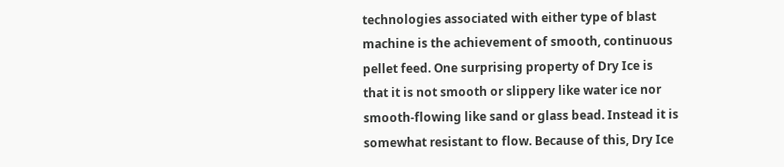technologies associated with either type of blast machine is the achievement of smooth, continuous pellet feed. One surprising property of Dry Ice is that it is not smooth or slippery like water ice nor smooth-flowing like sand or glass bead. Instead it is somewhat resistant to flow. Because of this, Dry Ice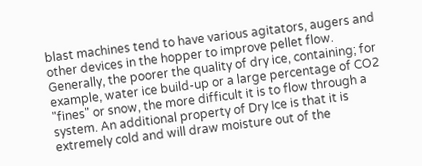blast machines tend to have various agitators, augers and other devices in the hopper to improve pellet flow. Generally, the poorer the quality of dry ice, containing; for example, water ice build-up or a large percentage of CO2 "fines" or snow, the more difficult it is to flow through a system. An additional property of Dry Ice is that it is extremely cold and will draw moisture out of the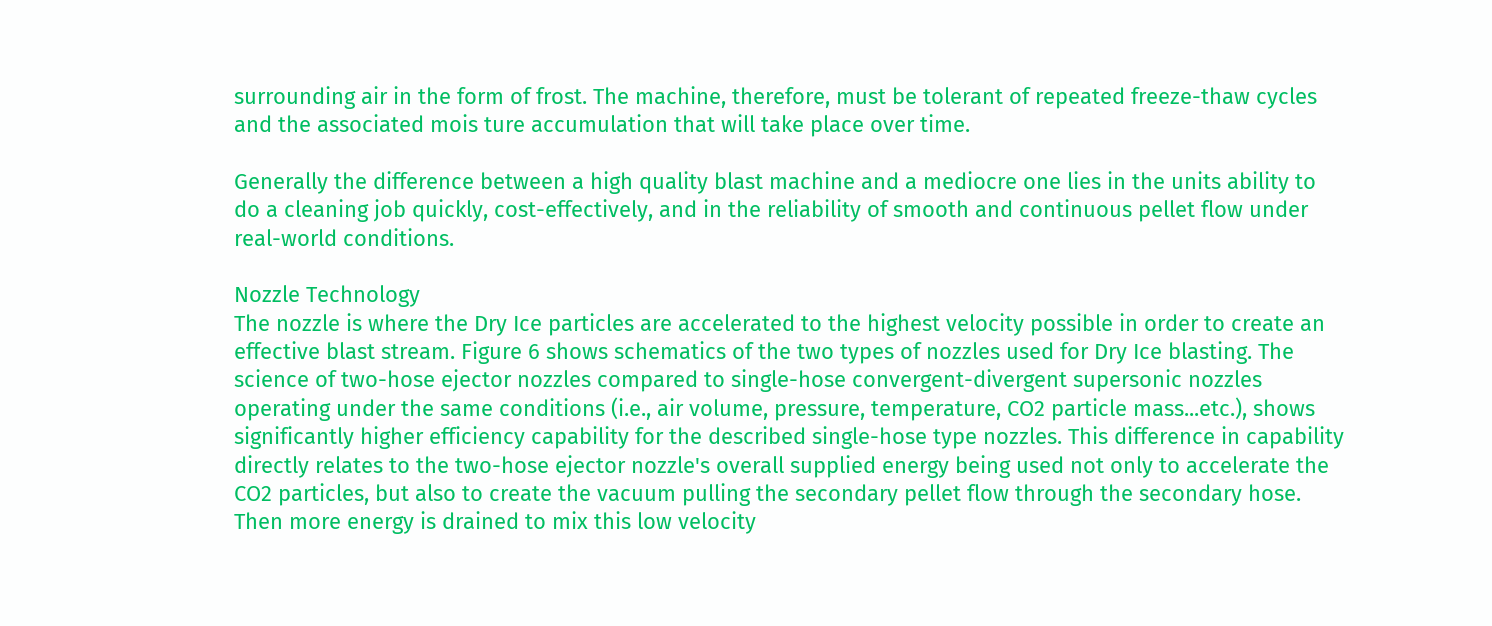surrounding air in the form of frost. The machine, therefore, must be tolerant of repeated freeze-thaw cycles and the associated mois ture accumulation that will take place over time.

Generally the difference between a high quality blast machine and a mediocre one lies in the units ability to do a cleaning job quickly, cost-effectively, and in the reliability of smooth and continuous pellet flow under real-world conditions.

Nozzle Technology
The nozzle is where the Dry Ice particles are accelerated to the highest velocity possible in order to create an effective blast stream. Figure 6 shows schematics of the two types of nozzles used for Dry Ice blasting. The science of two-hose ejector nozzles compared to single-hose convergent-divergent supersonic nozzles operating under the same conditions (i.e., air volume, pressure, temperature, CO2 particle mass...etc.), shows significantly higher efficiency capability for the described single-hose type nozzles. This difference in capability directly relates to the two-hose ejector nozzle's overall supplied energy being used not only to accelerate the CO2 particles, but also to create the vacuum pulling the secondary pellet flow through the secondary hose. Then more energy is drained to mix this low velocity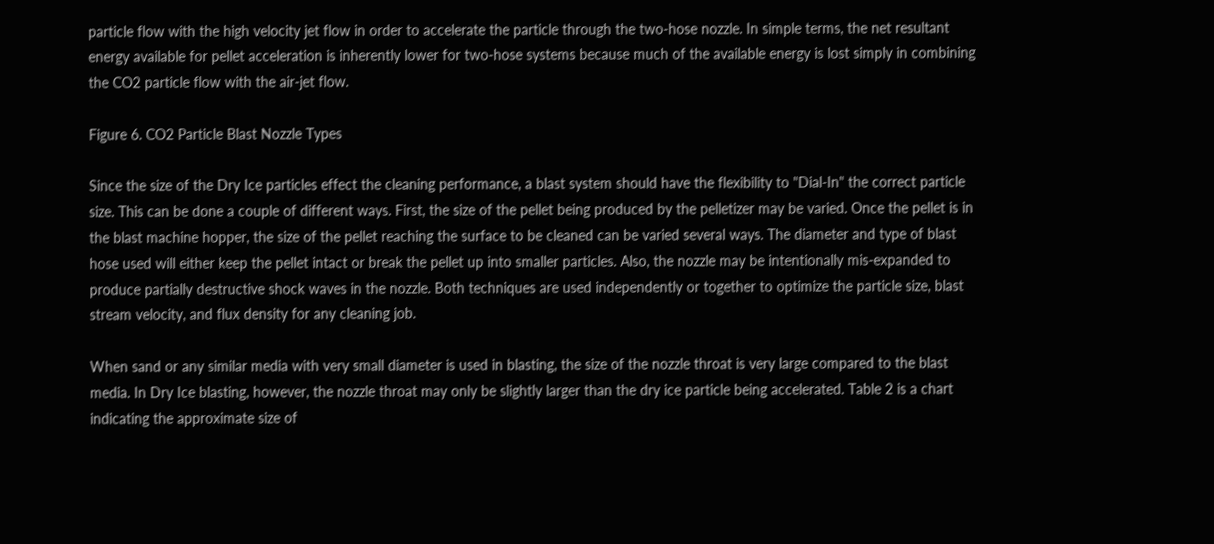particle flow with the high velocity jet flow in order to accelerate the particle through the two-hose nozzle. In simple terms, the net resultant energy available for pellet acceleration is inherently lower for two-hose systems because much of the available energy is lost simply in combining the CO2 particle flow with the air-jet flow.

Figure 6. CO2 Particle Blast Nozzle Types

Since the size of the Dry Ice particles effect the cleaning performance, a blast system should have the flexibility to "Dial-In" the correct particle size. This can be done a couple of different ways. First, the size of the pellet being produced by the pelletizer may be varied. Once the pellet is in the blast machine hopper, the size of the pellet reaching the surface to be cleaned can be varied several ways. The diameter and type of blast hose used will either keep the pellet intact or break the pellet up into smaller particles. Also, the nozzle may be intentionally mis-expanded to produce partially destructive shock waves in the nozzle. Both techniques are used independently or together to optimize the particle size, blast stream velocity, and flux density for any cleaning job.

When sand or any similar media with very small diameter is used in blasting, the size of the nozzle throat is very large compared to the blast media. In Dry Ice blasting, however, the nozzle throat may only be slightly larger than the dry ice particle being accelerated. Table 2 is a chart indicating the approximate size of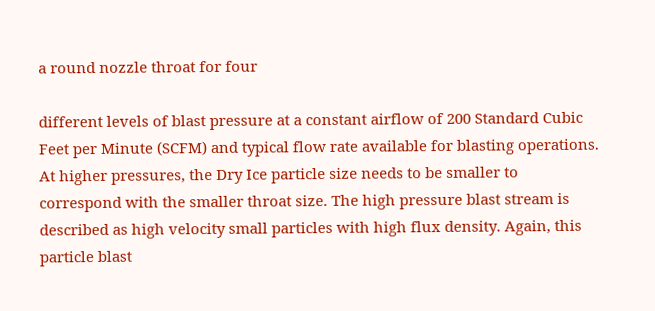a round nozzle throat for four

different levels of blast pressure at a constant airflow of 200 Standard Cubic Feet per Minute (SCFM) and typical flow rate available for blasting operations. At higher pressures, the Dry Ice particle size needs to be smaller to correspond with the smaller throat size. The high pressure blast stream is described as high velocity small particles with high flux density. Again, this particle blast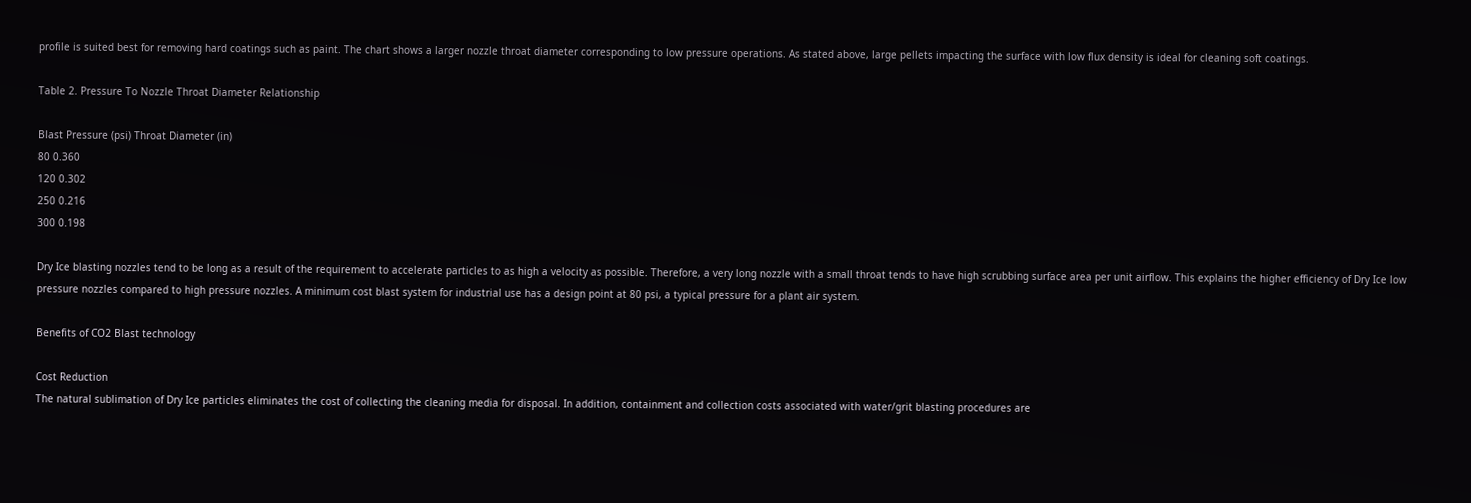profile is suited best for removing hard coatings such as paint. The chart shows a larger nozzle throat diameter corresponding to low pressure operations. As stated above, large pellets impacting the surface with low flux density is ideal for cleaning soft coatings.

Table 2. Pressure To Nozzle Throat Diameter Relationship

Blast Pressure (psi) Throat Diameter (in)
80 0.360
120 0.302
250 0.216
300 0.198

Dry Ice blasting nozzles tend to be long as a result of the requirement to accelerate particles to as high a velocity as possible. Therefore, a very long nozzle with a small throat tends to have high scrubbing surface area per unit airflow. This explains the higher efficiency of Dry Ice low pressure nozzles compared to high pressure nozzles. A minimum cost blast system for industrial use has a design point at 80 psi, a typical pressure for a plant air system.

Benefits of CO2 Blast technology

Cost Reduction
The natural sublimation of Dry Ice particles eliminates the cost of collecting the cleaning media for disposal. In addition, containment and collection costs associated with water/grit blasting procedures are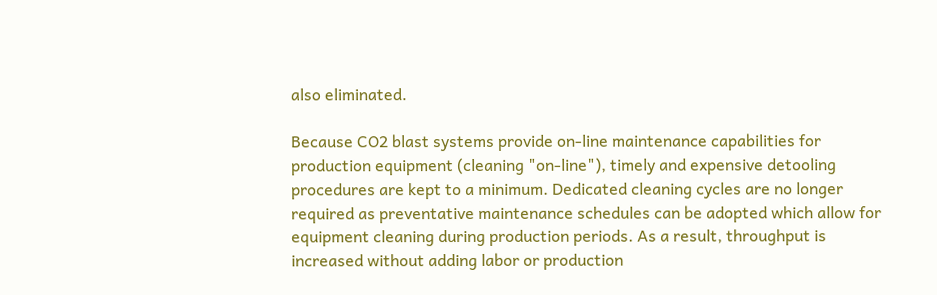also eliminated.

Because CO2 blast systems provide on-line maintenance capabilities for production equipment (cleaning "on-line"), timely and expensive detooling procedures are kept to a minimum. Dedicated cleaning cycles are no longer required as preventative maintenance schedules can be adopted which allow for equipment cleaning during production periods. As a result, throughput is increased without adding labor or production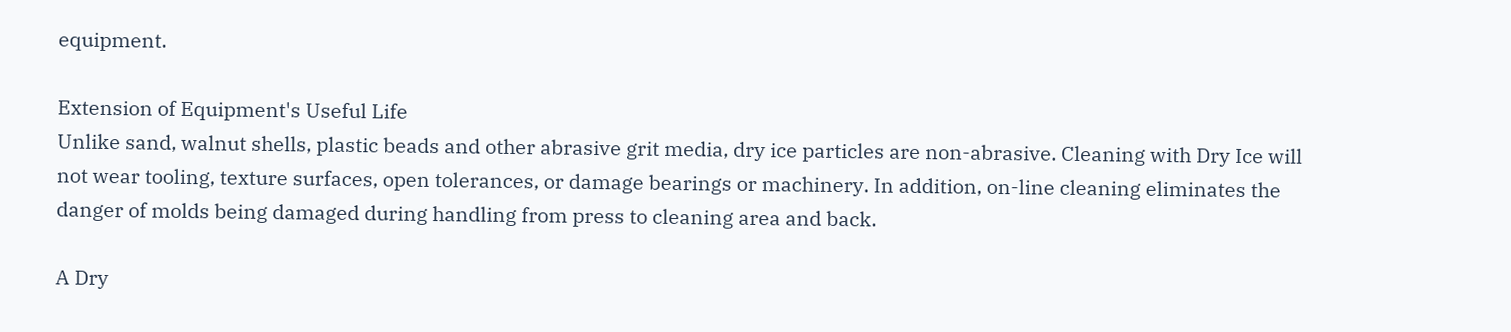equipment.

Extension of Equipment's Useful Life
Unlike sand, walnut shells, plastic beads and other abrasive grit media, dry ice particles are non-abrasive. Cleaning with Dry Ice will not wear tooling, texture surfaces, open tolerances, or damage bearings or machinery. In addition, on-line cleaning eliminates the danger of molds being damaged during handling from press to cleaning area and back.

A Dry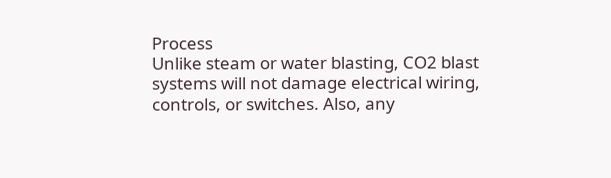Process
Unlike steam or water blasting, CO2 blast systems will not damage electrical wiring, controls, or switches. Also, any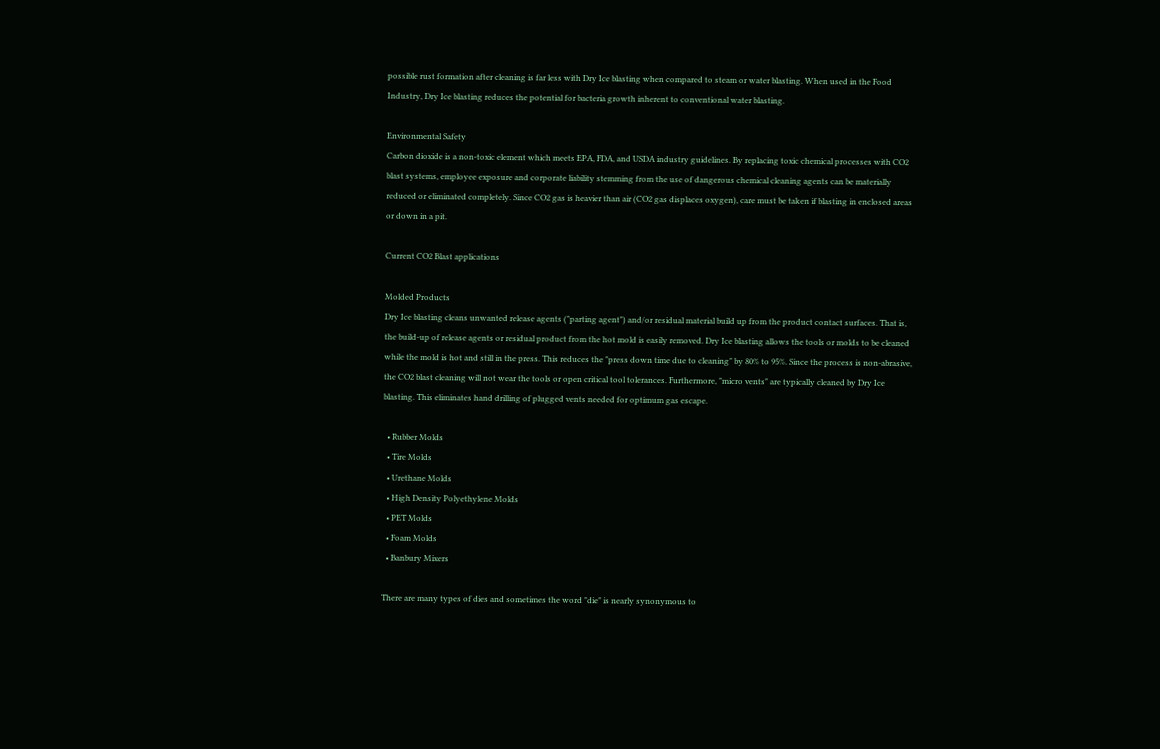possible rust formation after cleaning is far less with Dry Ice blasting when compared to steam or water blasting. When used in the Food Industry, Dry Ice blasting reduces the potential for bacteria growth inherent to conventional water blasting.

Environmental Safety
Carbon dioxide is a non-toxic element which meets EPA, FDA, and USDA industry guidelines. By replacing toxic chemical processes with CO2 blast systems, employee exposure and corporate liability stemming from the use of dangerous chemical cleaning agents can be materially reduced or eliminated completely. Since CO2 gas is heavier than air (CO2 gas displaces oxygen), care must be taken if blasting in enclosed areas or down in a pit.

Current CO2 Blast applications

Molded Products
Dry Ice blasting cleans unwanted release agents ("parting agent") and/or residual material build up from the product contact surfaces. That is, the build-up of release agents or residual product from the hot mold is easily removed. Dry Ice blasting allows the tools or molds to be cleaned while the mold is hot and still in the press. This reduces the "press down time due to cleaning" by 80% to 95%. Since the process is non-abrasive, the CO2 blast cleaning will not wear the tools or open critical tool tolerances. Furthermore, "micro vents" are typically cleaned by Dry Ice blasting. This eliminates hand drilling of plugged vents needed for optimum gas escape.

  • Rubber Molds
  • Tire Molds
  • Urethane Molds
  • High Density Polyethylene Molds
  • PET Molds
  • Foam Molds
  • Banbury Mixers

There are many types of dies and sometimes the word "die" is nearly synonymous to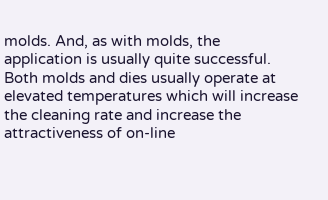molds. And, as with molds, the application is usually quite successful. Both molds and dies usually operate at elevated temperatures which will increase the cleaning rate and increase the attractiveness of on-line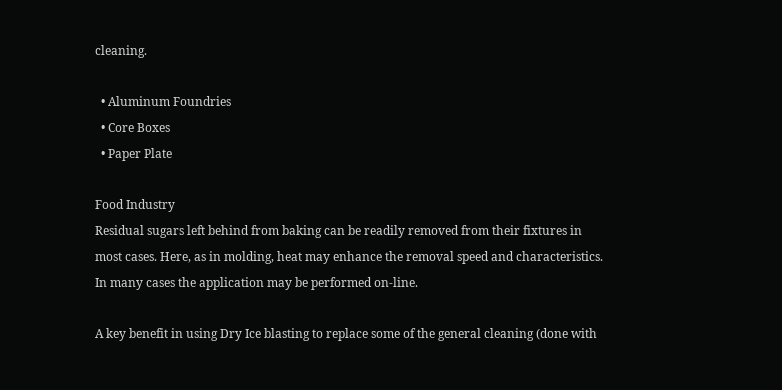cleaning.

  • Aluminum Foundries
  • Core Boxes
  • Paper Plate

Food Industry
Residual sugars left behind from baking can be readily removed from their fixtures in most cases. Here, as in molding, heat may enhance the removal speed and characteristics. In many cases the application may be performed on-line.

A key benefit in using Dry Ice blasting to replace some of the general cleaning (done with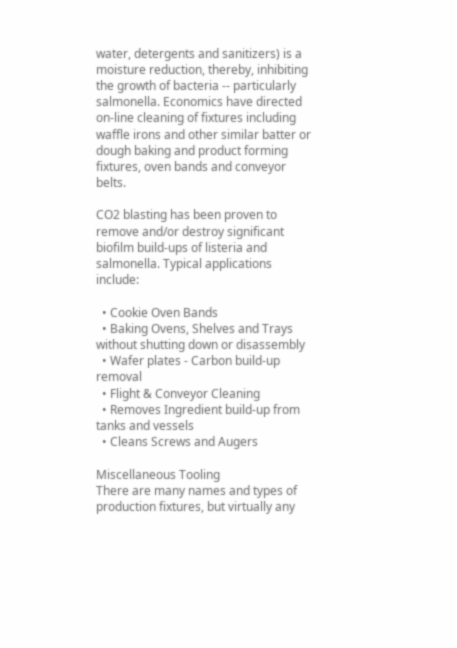water, detergents and sanitizers) is a moisture reduction, thereby, inhibiting the growth of bacteria -- particularly salmonella. Economics have directed on-line cleaning of fixtures including waffle irons and other similar batter or dough baking and product forming fixtures, oven bands and conveyor belts.

CO2 blasting has been proven to remove and/or destroy significant biofilm build-ups of listeria and salmonella. Typical applications include:

  • Cookie Oven Bands
  • Baking Ovens, Shelves and Trays without shutting down or disassembly
  • Wafer plates - Carbon build-up removal
  • Flight & Conveyor Cleaning
  • Removes Ingredient build-up from tanks and vessels
  • Cleans Screws and Augers

Miscellaneous Tooling
There are many names and types of production fixtures, but virtually any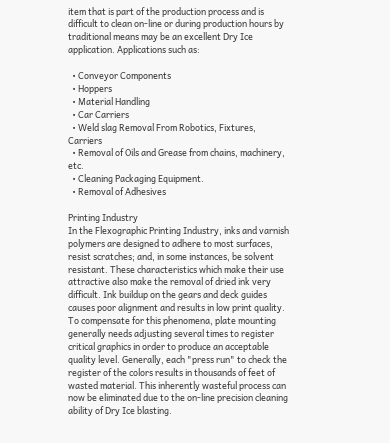item that is part of the production process and is difficult to clean on-line or during production hours by traditional means may be an excellent Dry Ice application. Applications such as:

  • Conveyor Components
  • Hoppers
  • Material Handling
  • Car Carriers
  • Weld slag Removal From Robotics, Fixtures, Carriers
  • Removal of Oils and Grease from chains, machinery, etc.
  • Cleaning Packaging Equipment.
  • Removal of Adhesives

Printing Industry
In the Flexographic Printing Industry, inks and varnish polymers are designed to adhere to most surfaces, resist scratches; and, in some instances, be solvent resistant. These characteristics which make their use attractive also make the removal of dried ink very difficult. Ink buildup on the gears and deck guides causes poor alignment and results in low print quality. To compensate for this phenomena, plate mounting generally needs adjusting several times to register critical graphics in order to produce an acceptable quality level. Generally, each "press run" to check the register of the colors results in thousands of feet of wasted material. This inherently wasteful process can now be eliminated due to the on-line precision cleaning ability of Dry Ice blasting.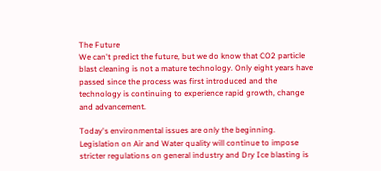The Future
We can't predict the future, but we do know that CO2 particle blast cleaning is not a mature technology. Only eight years have passed since the process was first introduced and the technology is continuing to experience rapid growth, change and advancement.

Today's environmental issues are only the beginning. Legislation on Air and Water quality will continue to impose stricter regulations on general industry and Dry Ice blasting is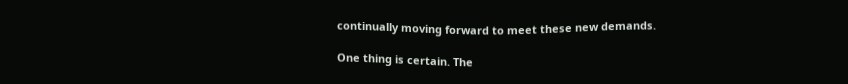continually moving forward to meet these new demands.

One thing is certain. The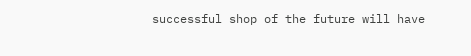successful shop of the future will have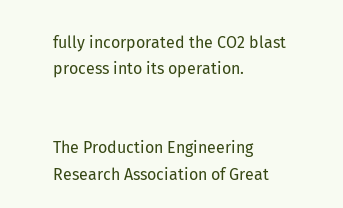fully incorporated the CO2 blast process into its operation.


The Production Engineering Research Association of Great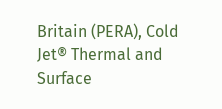Britain (PERA), Cold Jet® Thermal and Surface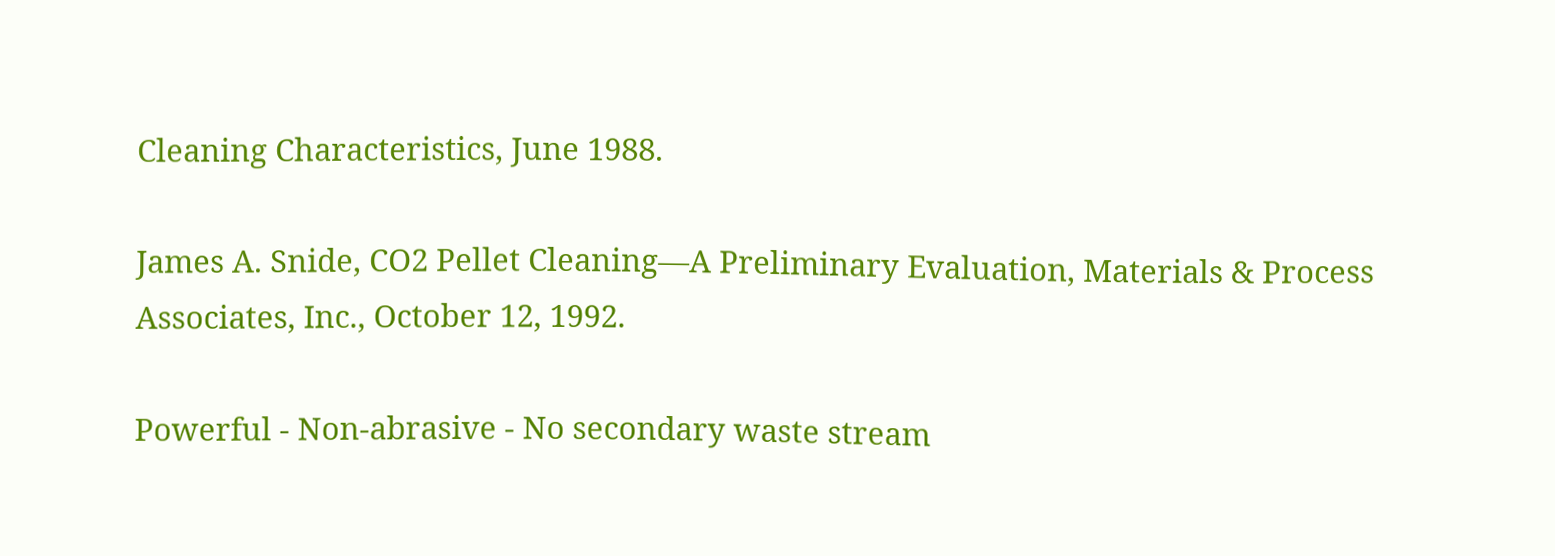Cleaning Characteristics, June 1988.

James A. Snide, CO2 Pellet Cleaning—A Preliminary Evaluation, Materials & Process Associates, Inc., October 12, 1992.

Powerful - Non-abrasive - No secondary waste stream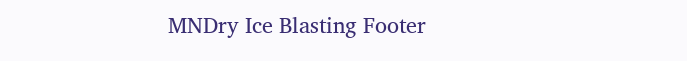MNDry Ice Blasting Footer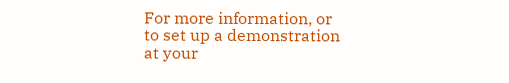For more information, or to set up a demonstration at your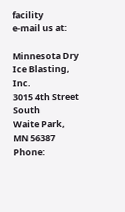facility
e-mail us at:

Minnesota Dry Ice Blasting, Inc.
3015 4th Street South
Waite Park, MN 56387
Phone: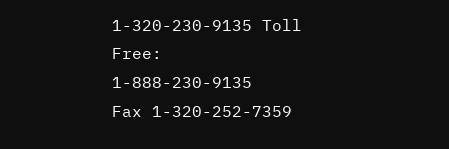1-320-230-9135 Toll Free: 1-888-230-9135
Fax 1-320-252-7359